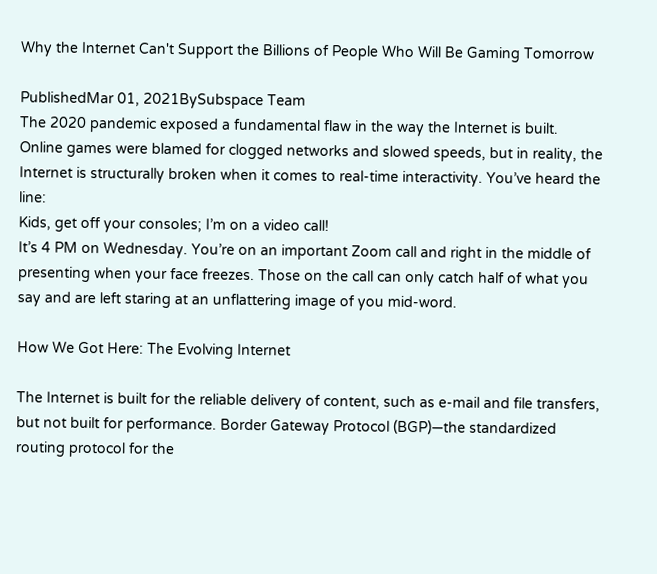Why the Internet Can't Support the Billions of People Who Will Be Gaming Tomorrow

PublishedMar 01, 2021BySubspace Team
The 2020 pandemic exposed a fundamental flaw in the way the Internet is built.
Online games were blamed for clogged networks and slowed speeds, but in reality, the Internet is structurally broken when it comes to real-time interactivity. You’ve heard the line:
Kids, get off your consoles; I’m on a video call!
It’s 4 PM on Wednesday. You’re on an important Zoom call and right in the middle of presenting when your face freezes. Those on the call can only catch half of what you say and are left staring at an unflattering image of you mid-word.

How We Got Here: The Evolving Internet

The Internet is built for the reliable delivery of content, such as e-mail and file transfers, but not built for performance. Border Gateway Protocol (BGP)—the standardized routing protocol for the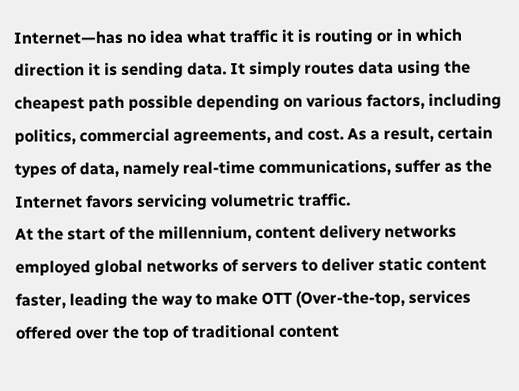Internet—has no idea what traffic it is routing or in which direction it is sending data. It simply routes data using the cheapest path possible depending on various factors, including politics, commercial agreements, and cost. As a result, certain types of data, namely real-time communications, suffer as the Internet favors servicing volumetric traffic.
At the start of the millennium, content delivery networks employed global networks of servers to deliver static content faster, leading the way to make OTT (Over-the-top, services offered over the top of traditional content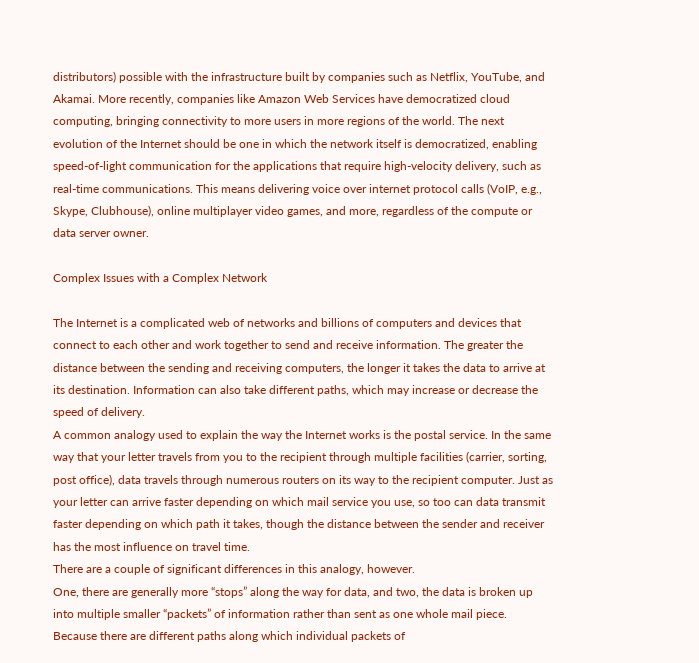distributors) possible with the infrastructure built by companies such as Netflix, YouTube, and Akamai. More recently, companies like Amazon Web Services have democratized cloud computing, bringing connectivity to more users in more regions of the world. The next evolution of the Internet should be one in which the network itself is democratized, enabling speed-of-light communication for the applications that require high-velocity delivery, such as real-time communications. This means delivering voice over internet protocol calls (VoIP, e.g., Skype, Clubhouse), online multiplayer video games, and more, regardless of the compute or data server owner.

Complex Issues with a Complex Network

The Internet is a complicated web of networks and billions of computers and devices that connect to each other and work together to send and receive information. The greater the distance between the sending and receiving computers, the longer it takes the data to arrive at its destination. Information can also take different paths, which may increase or decrease the speed of delivery.
A common analogy used to explain the way the Internet works is the postal service. In the same way that your letter travels from you to the recipient through multiple facilities (carrier, sorting, post office), data travels through numerous routers on its way to the recipient computer. Just as your letter can arrive faster depending on which mail service you use, so too can data transmit faster depending on which path it takes, though the distance between the sender and receiver has the most influence on travel time.
There are a couple of significant differences in this analogy, however.
One, there are generally more “stops” along the way for data, and two, the data is broken up into multiple smaller “packets” of information rather than sent as one whole mail piece.
Because there are different paths along which individual packets of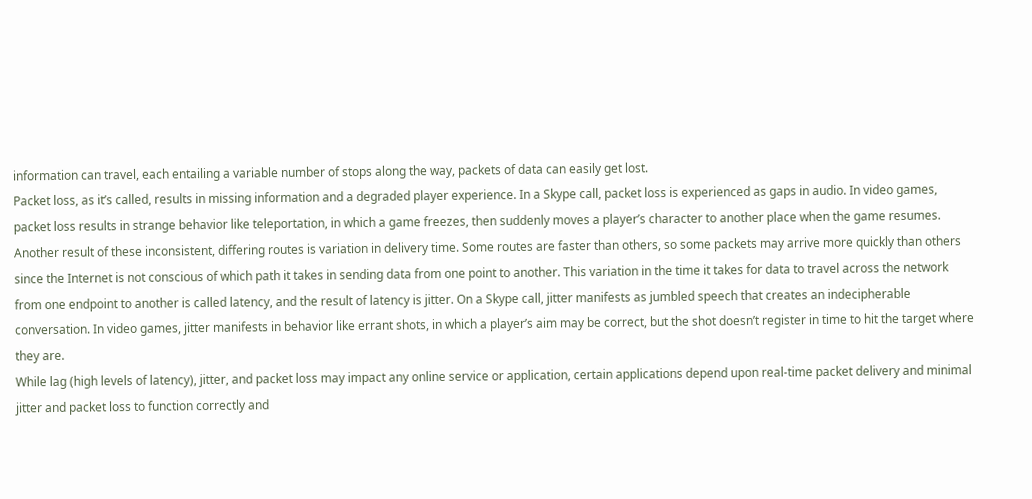information can travel, each entailing a variable number of stops along the way, packets of data can easily get lost.
Packet loss, as it’s called, results in missing information and a degraded player experience. In a Skype call, packet loss is experienced as gaps in audio. In video games, packet loss results in strange behavior like teleportation, in which a game freezes, then suddenly moves a player’s character to another place when the game resumes.
Another result of these inconsistent, differing routes is variation in delivery time. Some routes are faster than others, so some packets may arrive more quickly than others since the Internet is not conscious of which path it takes in sending data from one point to another. This variation in the time it takes for data to travel across the network from one endpoint to another is called latency, and the result of latency is jitter. On a Skype call, jitter manifests as jumbled speech that creates an indecipherable conversation. In video games, jitter manifests in behavior like errant shots, in which a player’s aim may be correct, but the shot doesn’t register in time to hit the target where they are.
While lag (high levels of latency), jitter, and packet loss may impact any online service or application, certain applications depend upon real-time packet delivery and minimal jitter and packet loss to function correctly and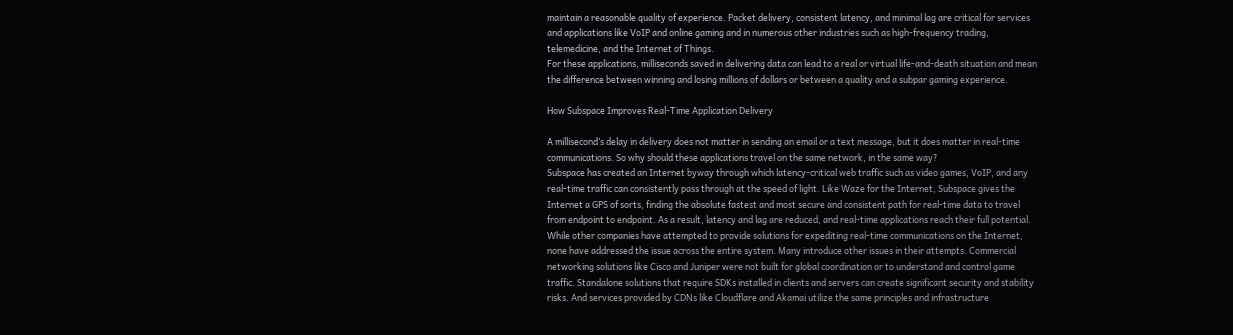maintain a reasonable quality of experience. Packet delivery, consistent latency, and minimal lag are critical for services and applications like VoIP and online gaming and in numerous other industries such as high-frequency trading, telemedicine, and the Internet of Things.
For these applications, milliseconds saved in delivering data can lead to a real or virtual life-and-death situation and mean the difference between winning and losing millions of dollars or between a quality and a subpar gaming experience.

How Subspace Improves Real-Time Application Delivery

A millisecond’s delay in delivery does not matter in sending an email or a text message, but it does matter in real-time communications. So why should these applications travel on the same network, in the same way?
Subspace has created an Internet byway through which latency-critical web traffic such as video games, VoIP, and any real-time traffic can consistently pass through at the speed of light. Like Waze for the Internet, Subspace gives the Internet a GPS of sorts, finding the absolute fastest and most secure and consistent path for real-time data to travel from endpoint to endpoint. As a result, latency and lag are reduced, and real-time applications reach their full potential.
While other companies have attempted to provide solutions for expediting real-time communications on the Internet, none have addressed the issue across the entire system. Many introduce other issues in their attempts. Commercial networking solutions like Cisco and Juniper were not built for global coordination or to understand and control game traffic. Standalone solutions that require SDKs installed in clients and servers can create significant security and stability risks. And services provided by CDNs like Cloudflare and Akamai utilize the same principles and infrastructure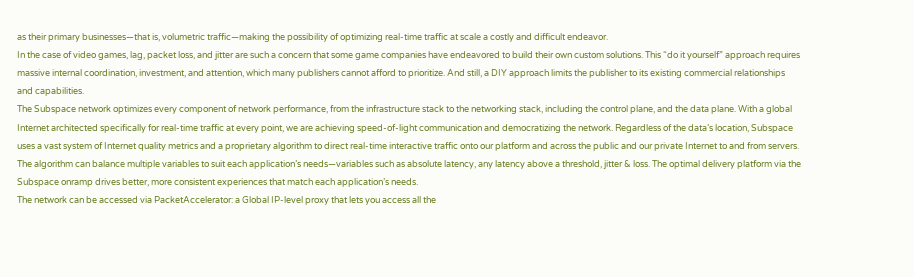as their primary businesses—that is, volumetric traffic—making the possibility of optimizing real-time traffic at scale a costly and difficult endeavor.
In the case of video games, lag, packet loss, and jitter are such a concern that some game companies have endeavored to build their own custom solutions. This “do it yourself” approach requires massive internal coordination, investment, and attention, which many publishers cannot afford to prioritize. And still, a DIY approach limits the publisher to its existing commercial relationships and capabilities.
The Subspace network optimizes every component of network performance, from the infrastructure stack to the networking stack, including the control plane, and the data plane. With a global Internet architected specifically for real-time traffic at every point, we are achieving speed-of-light communication and democratizing the network. Regardless of the data’s location, Subspace uses a vast system of Internet quality metrics and a proprietary algorithm to direct real-time interactive traffic onto our platform and across the public and our private Internet to and from servers. The algorithm can balance multiple variables to suit each application’s needs—variables such as absolute latency, any latency above a threshold, jitter & loss. The optimal delivery platform via the Subspace onramp drives better, more consistent experiences that match each application’s needs.
The network can be accessed via PacketAccelerator: a Global IP-level proxy that lets you access all the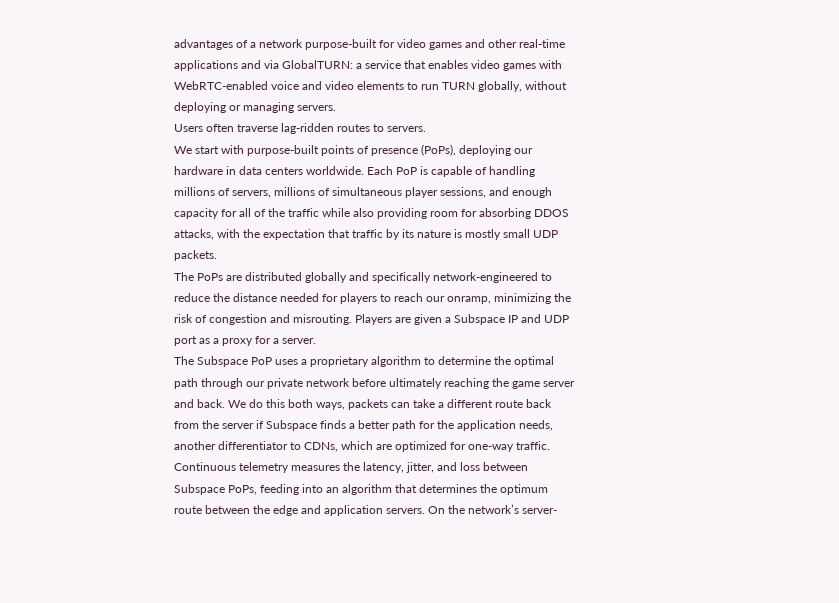advantages of a network purpose-built for video games and other real-time applications and via GlobalTURN: a service that enables video games with WebRTC-enabled voice and video elements to run TURN globally, without deploying or managing servers.
Users often traverse lag-ridden routes to servers.
We start with purpose-built points of presence (PoPs), deploying our hardware in data centers worldwide. Each PoP is capable of handling millions of servers, millions of simultaneous player sessions, and enough capacity for all of the traffic while also providing room for absorbing DDOS attacks, with the expectation that traffic by its nature is mostly small UDP packets.
The PoPs are distributed globally and specifically network-engineered to reduce the distance needed for players to reach our onramp, minimizing the risk of congestion and misrouting. Players are given a Subspace IP and UDP port as a proxy for a server.
The Subspace PoP uses a proprietary algorithm to determine the optimal path through our private network before ultimately reaching the game server and back. We do this both ways, packets can take a different route back from the server if Subspace finds a better path for the application needs, another differentiator to CDNs, which are optimized for one-way traffic. Continuous telemetry measures the latency, jitter, and loss between Subspace PoPs, feeding into an algorithm that determines the optimum route between the edge and application servers. On the network’s server-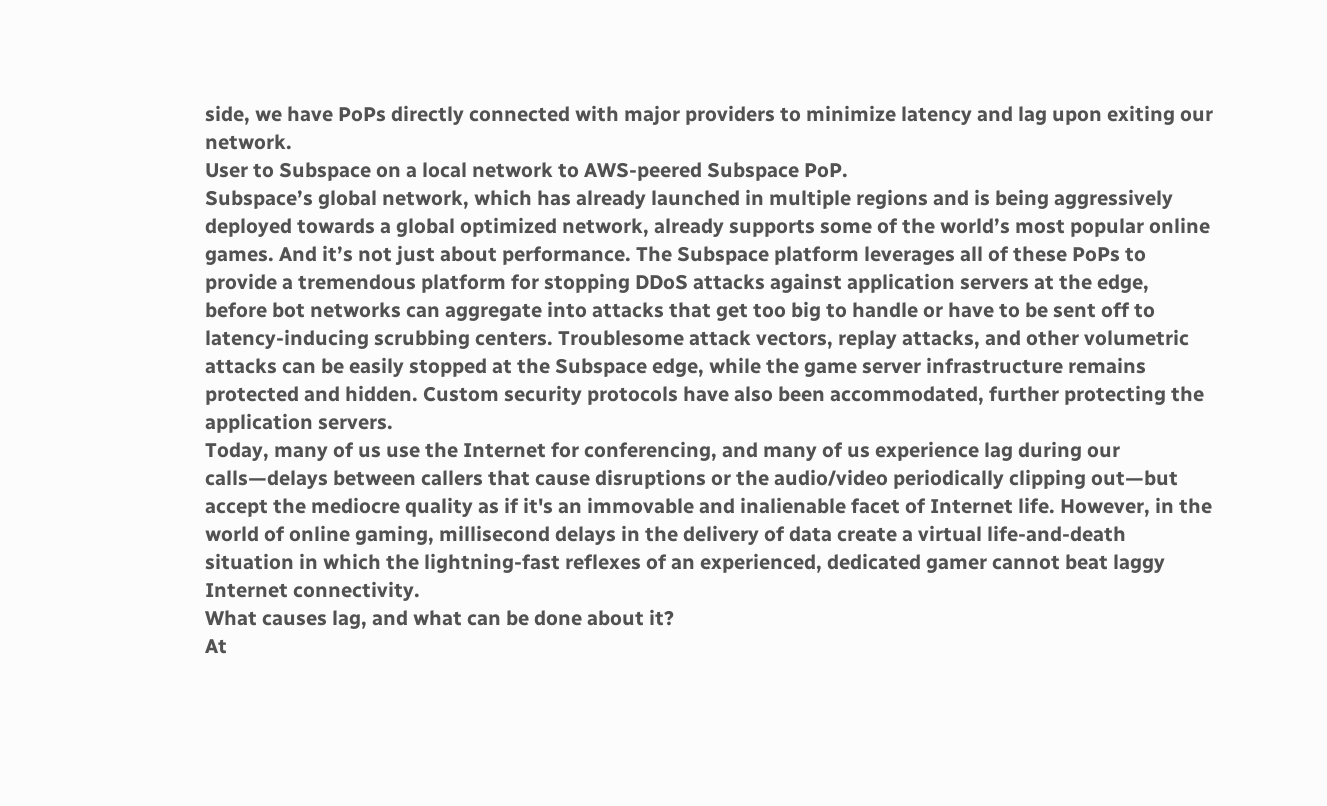side, we have PoPs directly connected with major providers to minimize latency and lag upon exiting our network.
User to Subspace on a local network to AWS-peered Subspace PoP.
Subspace’s global network, which has already launched in multiple regions and is being aggressively deployed towards a global optimized network, already supports some of the world’s most popular online games. And it’s not just about performance. The Subspace platform leverages all of these PoPs to provide a tremendous platform for stopping DDoS attacks against application servers at the edge, before bot networks can aggregate into attacks that get too big to handle or have to be sent off to latency-inducing scrubbing centers. Troublesome attack vectors, replay attacks, and other volumetric attacks can be easily stopped at the Subspace edge, while the game server infrastructure remains protected and hidden. Custom security protocols have also been accommodated, further protecting the application servers.
Today, many of us use the Internet for conferencing, and many of us experience lag during our calls—delays between callers that cause disruptions or the audio/video periodically clipping out—but accept the mediocre quality as if it's an immovable and inalienable facet of Internet life. However, in the world of online gaming, millisecond delays in the delivery of data create a virtual life-and-death situation in which the lightning-fast reflexes of an experienced, dedicated gamer cannot beat laggy Internet connectivity.
What causes lag, and what can be done about it?
At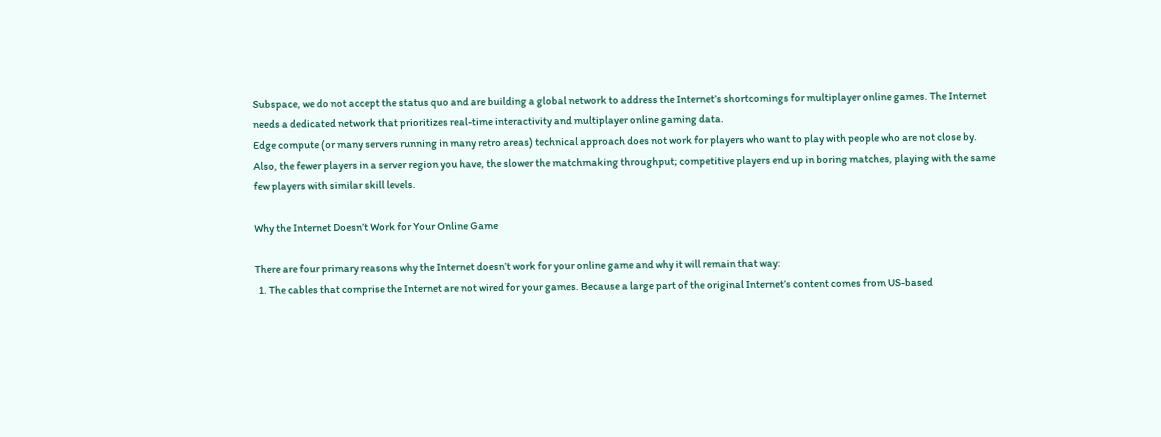Subspace, we do not accept the status quo and are building a global network to address the Internet’s shortcomings for multiplayer online games. The Internet needs a dedicated network that prioritizes real-time interactivity and multiplayer online gaming data.
Edge compute (or many servers running in many retro areas) technical approach does not work for players who want to play with people who are not close by.
Also, the fewer players in a server region you have, the slower the matchmaking throughput; competitive players end up in boring matches, playing with the same few players with similar skill levels.

Why the Internet Doesn’t Work for Your Online Game

There are four primary reasons why the Internet doesn’t work for your online game and why it will remain that way:
  1. The cables that comprise the Internet are not wired for your games. Because a large part of the original Internet’s content comes from US-based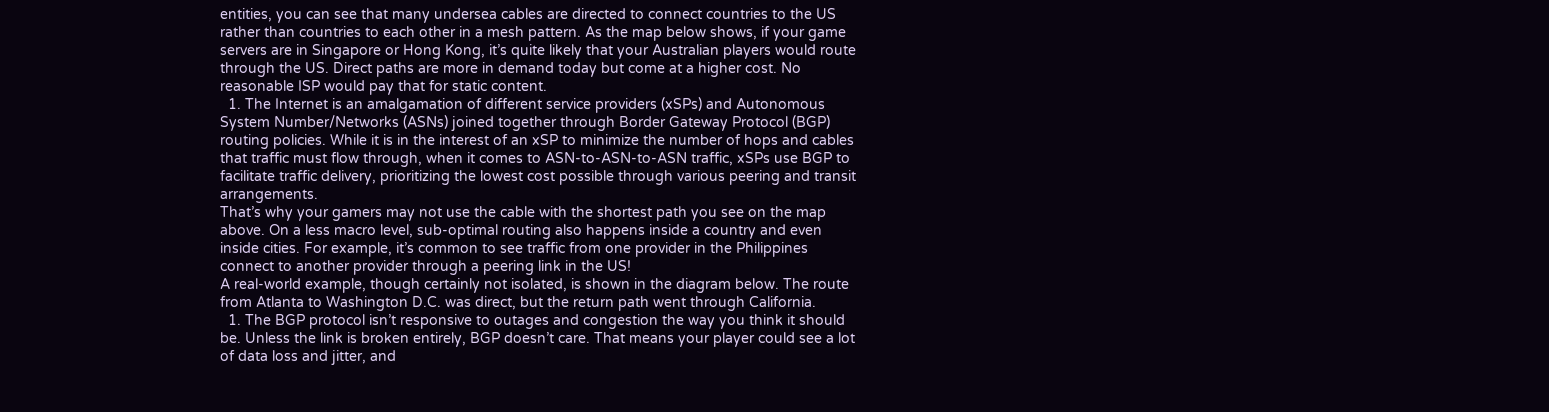entities, you can see that many undersea cables are directed to connect countries to the US rather than countries to each other in a mesh pattern. As the map below shows, if your game servers are in Singapore or Hong Kong, it’s quite likely that your Australian players would route through the US. Direct paths are more in demand today but come at a higher cost. No reasonable ISP would pay that for static content.
  1. The Internet is an amalgamation of different service providers (xSPs) and Autonomous System Number/Networks (ASNs) joined together through Border Gateway Protocol (BGP) routing policies. While it is in the interest of an xSP to minimize the number of hops and cables that traffic must flow through, when it comes to ASN-to-ASN-to-ASN traffic, xSPs use BGP to facilitate traffic delivery, prioritizing the lowest cost possible through various peering and transit arrangements.
That’s why your gamers may not use the cable with the shortest path you see on the map above. On a less macro level, sub-optimal routing also happens inside a country and even inside cities. For example, it’s common to see traffic from one provider in the Philippines connect to another provider through a peering link in the US!
A real-world example, though certainly not isolated, is shown in the diagram below. The route from Atlanta to Washington D.C. was direct, but the return path went through California.
  1. The BGP protocol isn’t responsive to outages and congestion the way you think it should be. Unless the link is broken entirely, BGP doesn’t care. That means your player could see a lot of data loss and jitter, and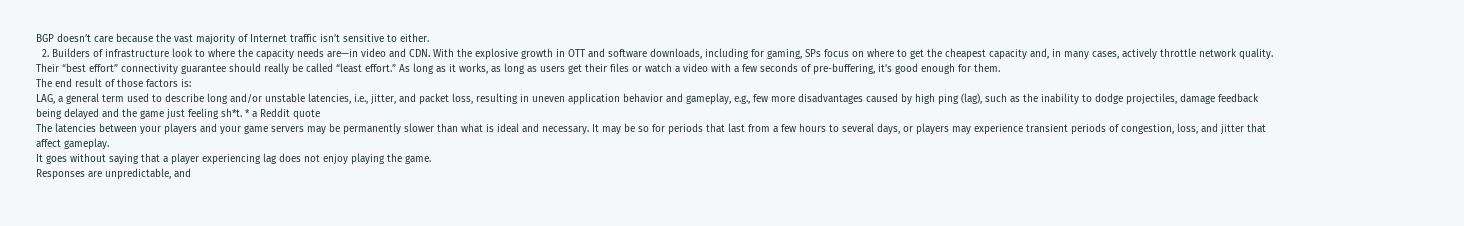BGP doesn’t care because the vast majority of Internet traffic isn’t sensitive to either.
  2. Builders of infrastructure look to where the capacity needs are—in video and CDN. With the explosive growth in OTT and software downloads, including for gaming, SPs focus on where to get the cheapest capacity and, in many cases, actively throttle network quality. Their “best effort” connectivity guarantee should really be called “least effort.” As long as it works, as long as users get their files or watch a video with a few seconds of pre-buffering, it’s good enough for them.
The end result of those factors is:
LAG, a general term used to describe long and/or unstable latencies, i.e., jitter, and packet loss, resulting in uneven application behavior and gameplay, e.g., few more disadvantages caused by high ping (lag), such as the inability to dodge projectiles, damage feedback being delayed and the game just feeling sh*t. * a Reddit quote
The latencies between your players and your game servers may be permanently slower than what is ideal and necessary. It may be so for periods that last from a few hours to several days, or players may experience transient periods of congestion, loss, and jitter that affect gameplay.
It goes without saying that a player experiencing lag does not enjoy playing the game.
Responses are unpredictable, and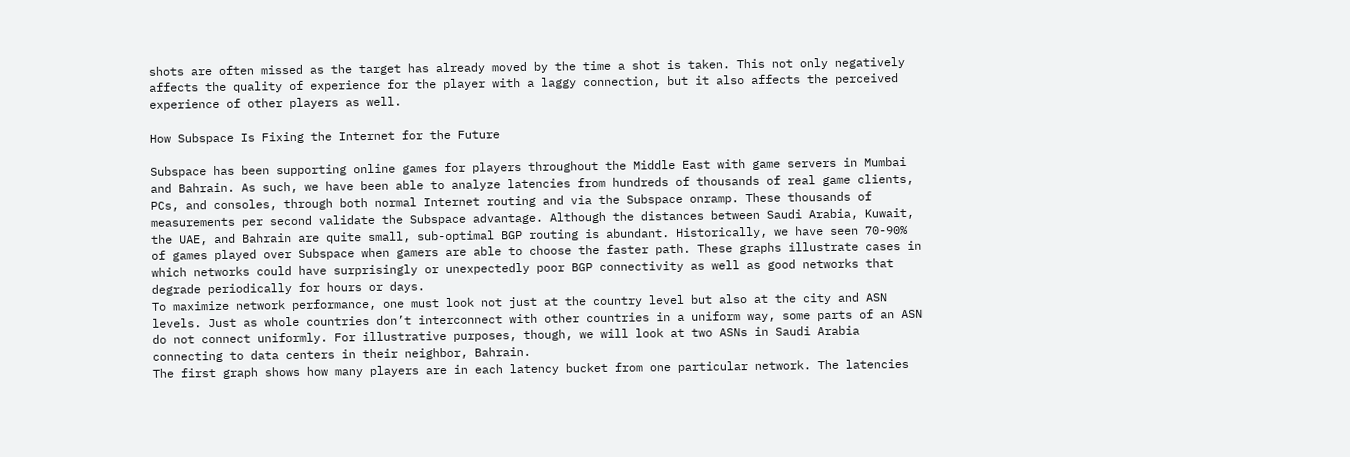shots are often missed as the target has already moved by the time a shot is taken. This not only negatively affects the quality of experience for the player with a laggy connection, but it also affects the perceived experience of other players as well.

How Subspace Is Fixing the Internet for the Future

Subspace has been supporting online games for players throughout the Middle East with game servers in Mumbai and Bahrain. As such, we have been able to analyze latencies from hundreds of thousands of real game clients, PCs, and consoles, through both normal Internet routing and via the Subspace onramp. These thousands of measurements per second validate the Subspace advantage. Although the distances between Saudi Arabia, Kuwait, the UAE, and Bahrain are quite small, sub-optimal BGP routing is abundant. Historically, we have seen 70-90% of games played over Subspace when gamers are able to choose the faster path. These graphs illustrate cases in which networks could have surprisingly or unexpectedly poor BGP connectivity as well as good networks that degrade periodically for hours or days.
To maximize network performance, one must look not just at the country level but also at the city and ASN levels. Just as whole countries don’t interconnect with other countries in a uniform way, some parts of an ASN do not connect uniformly. For illustrative purposes, though, we will look at two ASNs in Saudi Arabia connecting to data centers in their neighbor, Bahrain.
The first graph shows how many players are in each latency bucket from one particular network. The latencies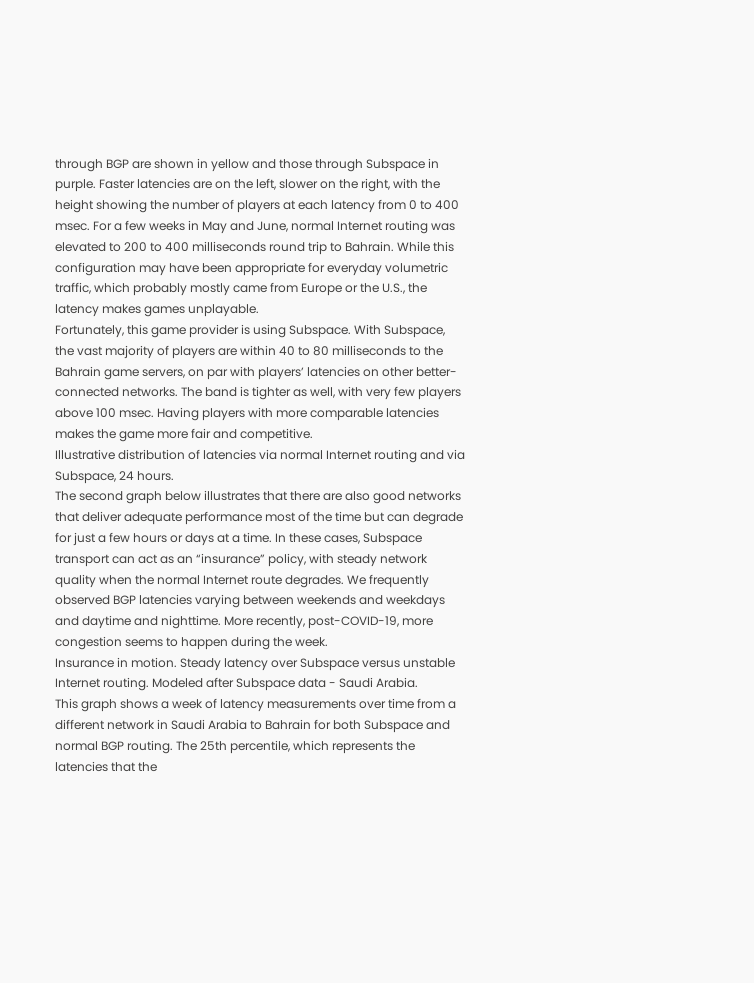through BGP are shown in yellow and those through Subspace in purple. Faster latencies are on the left, slower on the right, with the height showing the number of players at each latency from 0 to 400 msec. For a few weeks in May and June, normal Internet routing was elevated to 200 to 400 milliseconds round trip to Bahrain. While this configuration may have been appropriate for everyday volumetric traffic, which probably mostly came from Europe or the U.S., the latency makes games unplayable.
Fortunately, this game provider is using Subspace. With Subspace, the vast majority of players are within 40 to 80 milliseconds to the Bahrain game servers, on par with players’ latencies on other better-connected networks. The band is tighter as well, with very few players above 100 msec. Having players with more comparable latencies makes the game more fair and competitive.
Illustrative distribution of latencies via normal Internet routing and via Subspace, 24 hours.
The second graph below illustrates that there are also good networks that deliver adequate performance most of the time but can degrade for just a few hours or days at a time. In these cases, Subspace transport can act as an “insurance” policy, with steady network quality when the normal Internet route degrades. We frequently observed BGP latencies varying between weekends and weekdays and daytime and nighttime. More recently, post-COVID-19, more congestion seems to happen during the week.
Insurance in motion. Steady latency over Subspace versus unstable Internet routing. Modeled after Subspace data - Saudi Arabia.
This graph shows a week of latency measurements over time from a different network in Saudi Arabia to Bahrain for both Subspace and normal BGP routing. The 25th percentile, which represents the latencies that the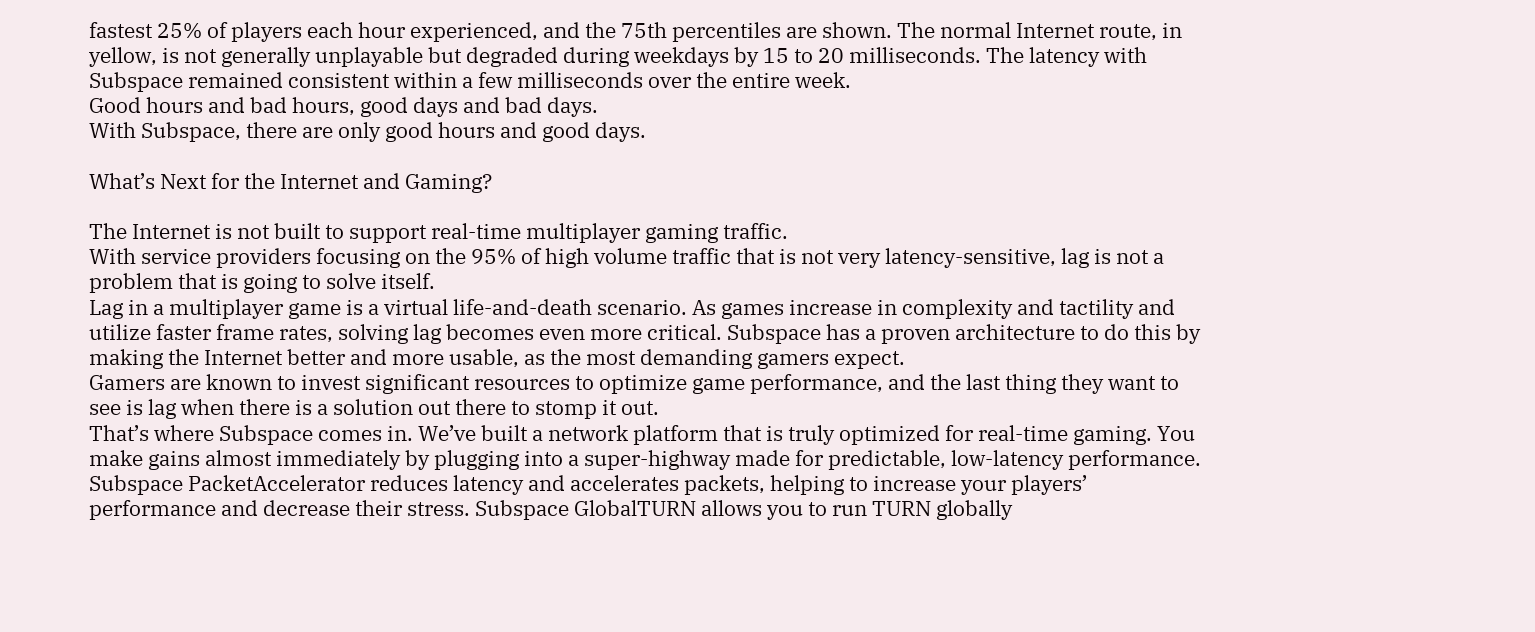fastest 25% of players each hour experienced, and the 75th percentiles are shown. The normal Internet route, in yellow, is not generally unplayable but degraded during weekdays by 15 to 20 milliseconds. The latency with Subspace remained consistent within a few milliseconds over the entire week.
Good hours and bad hours, good days and bad days.
With Subspace, there are only good hours and good days.

What’s Next for the Internet and Gaming?

The Internet is not built to support real-time multiplayer gaming traffic.
With service providers focusing on the 95% of high volume traffic that is not very latency-sensitive, lag is not a problem that is going to solve itself.
Lag in a multiplayer game is a virtual life-and-death scenario. As games increase in complexity and tactility and utilize faster frame rates, solving lag becomes even more critical. Subspace has a proven architecture to do this by making the Internet better and more usable, as the most demanding gamers expect.
Gamers are known to invest significant resources to optimize game performance, and the last thing they want to see is lag when there is a solution out there to stomp it out.
That’s where Subspace comes in. We’ve built a network platform that is truly optimized for real-time gaming. You make gains almost immediately by plugging into a super-highway made for predictable, low-latency performance.
Subspace PacketAccelerator reduces latency and accelerates packets, helping to increase your players’ performance and decrease their stress. Subspace GlobalTURN allows you to run TURN globally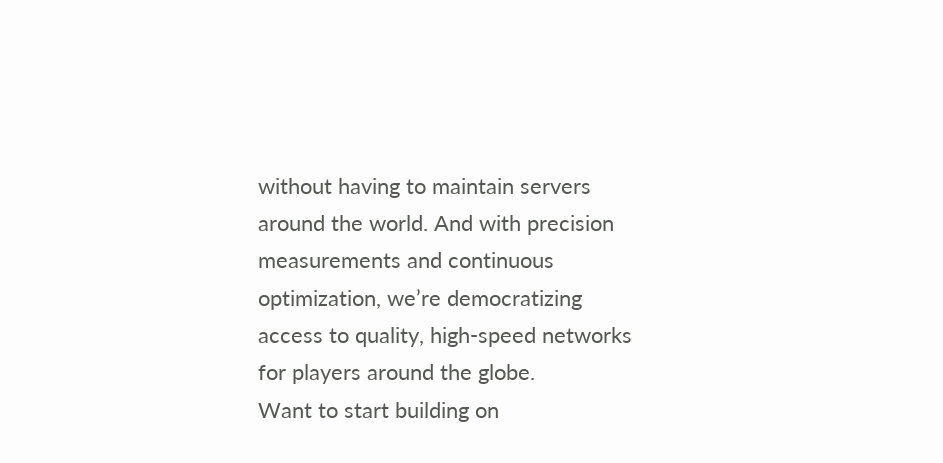without having to maintain servers around the world. And with precision measurements and continuous optimization, we’re democratizing access to quality, high-speed networks for players around the globe.
Want to start building on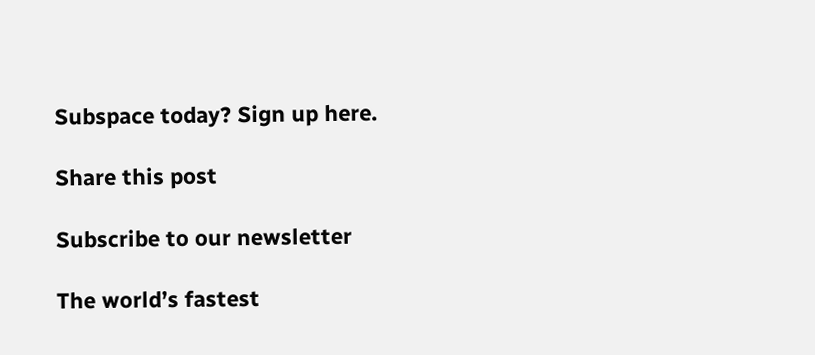Subspace today? Sign up here.

Share this post

Subscribe to our newsletter

The world’s fastest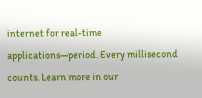internet for real-time applications—period. Every millisecond counts. Learn more in our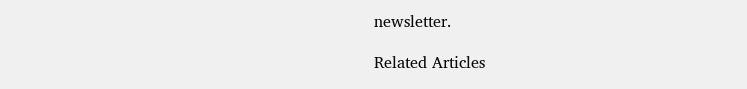newsletter.

Related Articles